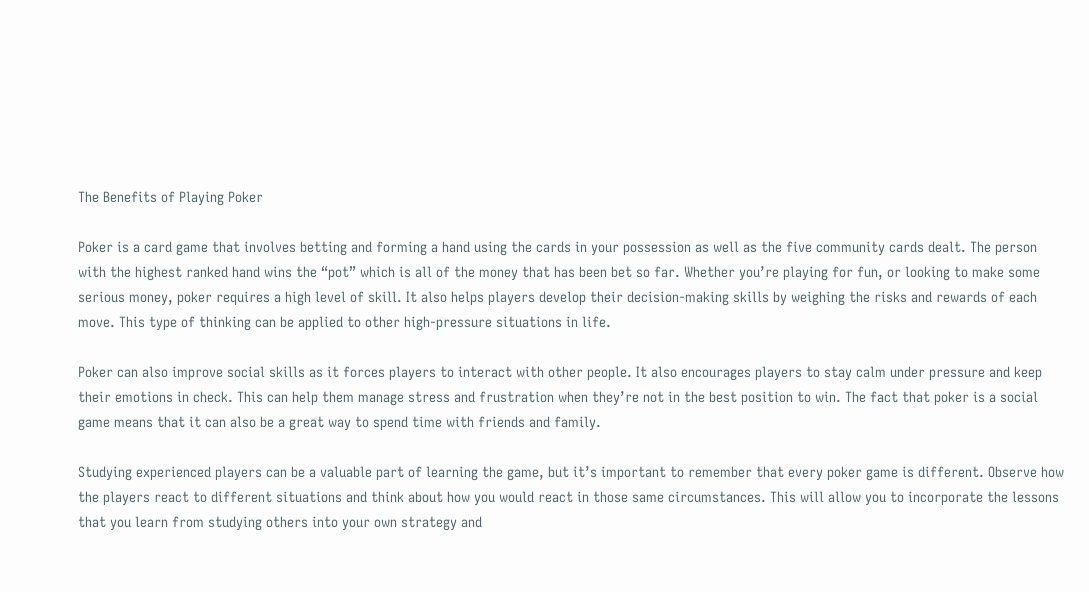The Benefits of Playing Poker

Poker is a card game that involves betting and forming a hand using the cards in your possession as well as the five community cards dealt. The person with the highest ranked hand wins the “pot” which is all of the money that has been bet so far. Whether you’re playing for fun, or looking to make some serious money, poker requires a high level of skill. It also helps players develop their decision-making skills by weighing the risks and rewards of each move. This type of thinking can be applied to other high-pressure situations in life.

Poker can also improve social skills as it forces players to interact with other people. It also encourages players to stay calm under pressure and keep their emotions in check. This can help them manage stress and frustration when they’re not in the best position to win. The fact that poker is a social game means that it can also be a great way to spend time with friends and family.

Studying experienced players can be a valuable part of learning the game, but it’s important to remember that every poker game is different. Observe how the players react to different situations and think about how you would react in those same circumstances. This will allow you to incorporate the lessons that you learn from studying others into your own strategy and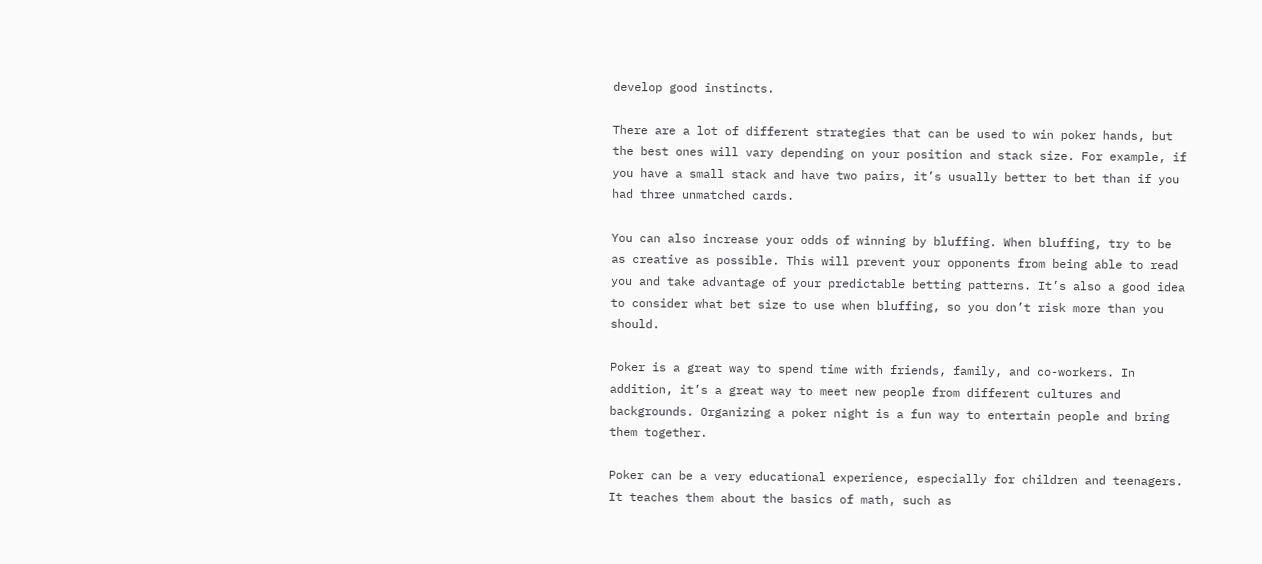develop good instincts.

There are a lot of different strategies that can be used to win poker hands, but the best ones will vary depending on your position and stack size. For example, if you have a small stack and have two pairs, it’s usually better to bet than if you had three unmatched cards.

You can also increase your odds of winning by bluffing. When bluffing, try to be as creative as possible. This will prevent your opponents from being able to read you and take advantage of your predictable betting patterns. It’s also a good idea to consider what bet size to use when bluffing, so you don’t risk more than you should.

Poker is a great way to spend time with friends, family, and co-workers. In addition, it’s a great way to meet new people from different cultures and backgrounds. Organizing a poker night is a fun way to entertain people and bring them together.

Poker can be a very educational experience, especially for children and teenagers. It teaches them about the basics of math, such as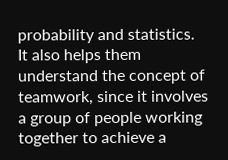probability and statistics. It also helps them understand the concept of teamwork, since it involves a group of people working together to achieve a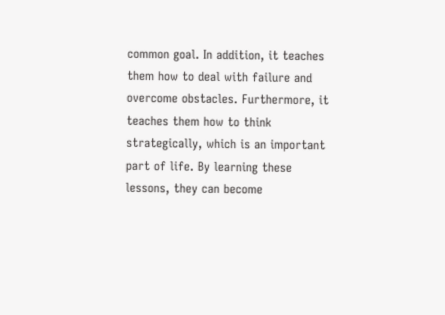common goal. In addition, it teaches them how to deal with failure and overcome obstacles. Furthermore, it teaches them how to think strategically, which is an important part of life. By learning these lessons, they can become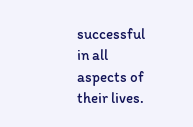successful in all aspects of their lives.